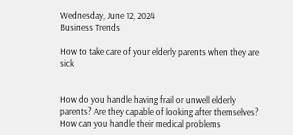Wednesday, June 12, 2024
Business Trends

How to take care of your elderly parents when they are sick


How do you handle having frail or unwell elderly parents? Are they capable of looking after themselves? How can you handle their medical problems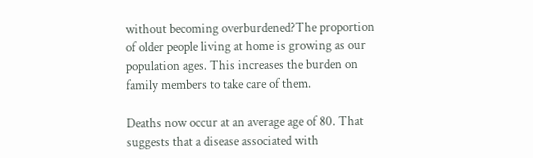without becoming overburdened?The proportion of older people living at home is growing as our population ages. This increases the burden on family members to take care of them.

Deaths now occur at an average age of 80. That suggests that a disease associated with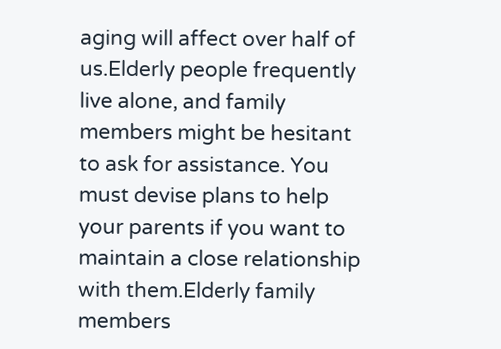aging will affect over half of us.Elderly people frequently live alone, and family members might be hesitant to ask for assistance. You must devise plans to help your parents if you want to maintain a close relationship with them.Elderly family members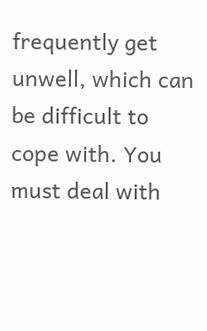frequently get unwell, which can be difficult to cope with. You must deal with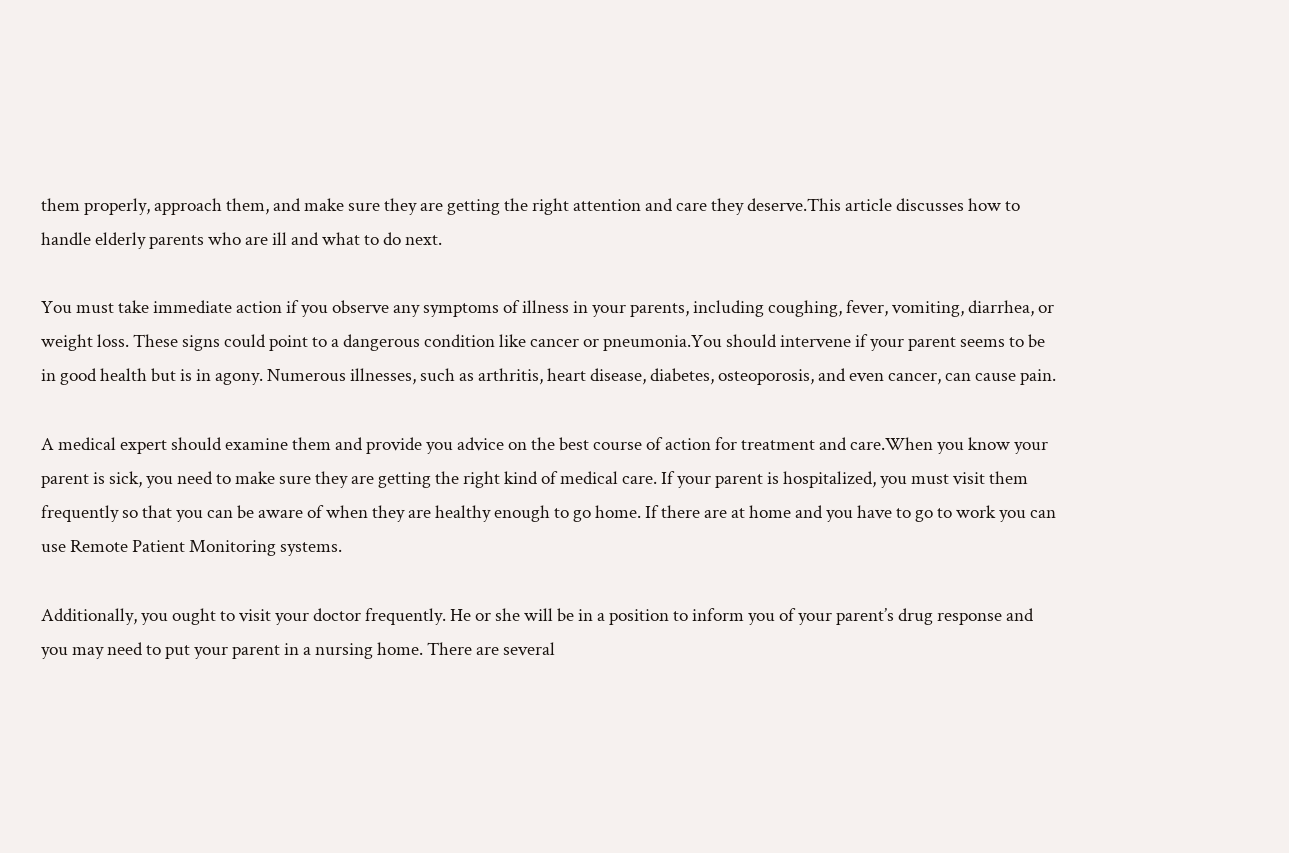them properly, approach them, and make sure they are getting the right attention and care they deserve.This article discusses how to handle elderly parents who are ill and what to do next.

You must take immediate action if you observe any symptoms of illness in your parents, including coughing, fever, vomiting, diarrhea, or weight loss. These signs could point to a dangerous condition like cancer or pneumonia.You should intervene if your parent seems to be in good health but is in agony. Numerous illnesses, such as arthritis, heart disease, diabetes, osteoporosis, and even cancer, can cause pain.

A medical expert should examine them and provide you advice on the best course of action for treatment and care.When you know your parent is sick, you need to make sure they are getting the right kind of medical care. If your parent is hospitalized, you must visit them frequently so that you can be aware of when they are healthy enough to go home. If there are at home and you have to go to work you can use Remote Patient Monitoring systems.

Additionally, you ought to visit your doctor frequently. He or she will be in a position to inform you of your parent’s drug response and you may need to put your parent in a nursing home. There are several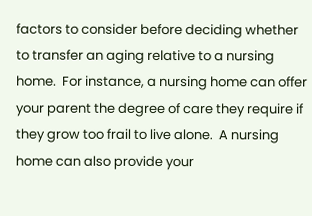factors to consider before deciding whether to transfer an aging relative to a nursing home.  For instance, a nursing home can offer your parent the degree of care they require if they grow too frail to live alone.  A nursing home can also provide your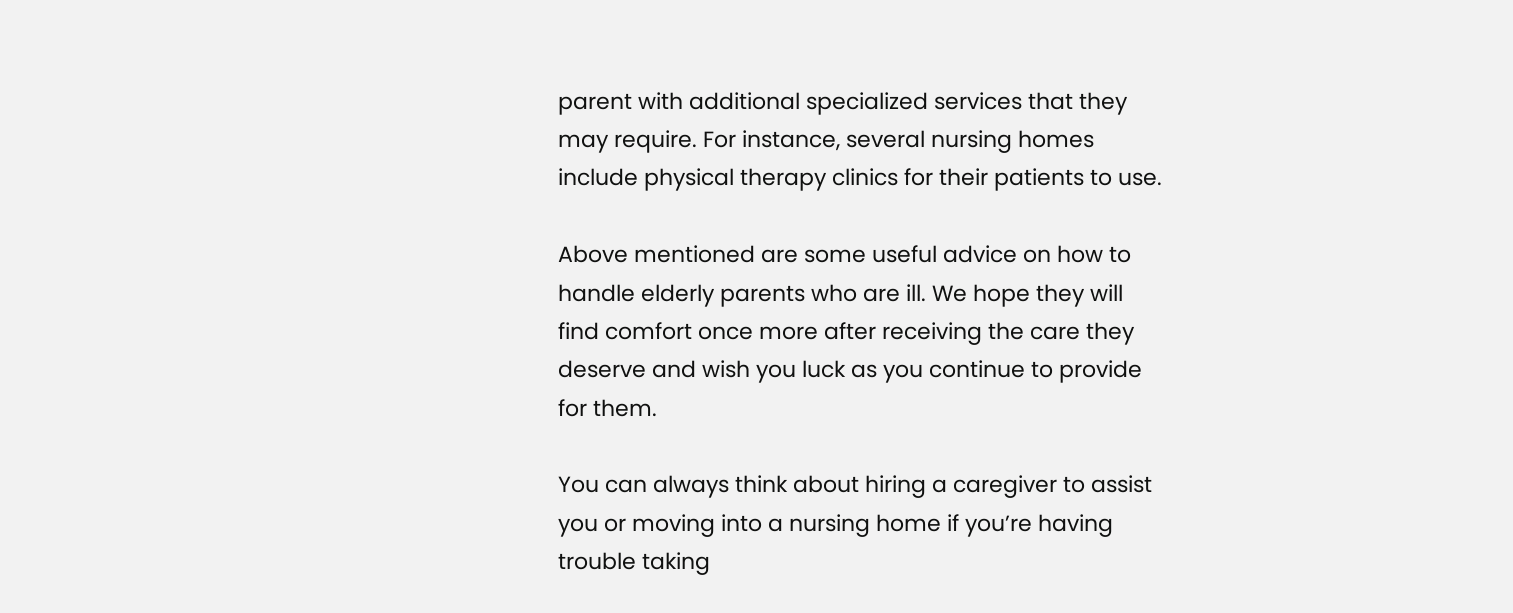parent with additional specialized services that they may require. For instance, several nursing homes include physical therapy clinics for their patients to use.

Above mentioned are some useful advice on how to handle elderly parents who are ill. We hope they will find comfort once more after receiving the care they deserve and wish you luck as you continue to provide for them.

You can always think about hiring a caregiver to assist you or moving into a nursing home if you’re having trouble taking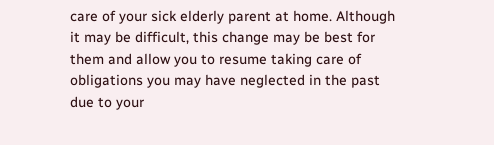care of your sick elderly parent at home. Although it may be difficult, this change may be best for them and allow you to resume taking care of obligations you may have neglected in the past due to your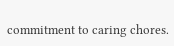commitment to caring chores.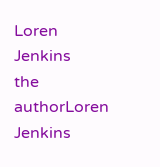Loren Jenkins
the authorLoren Jenkins